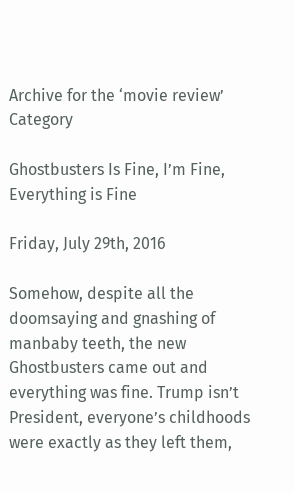Archive for the ‘movie review’ Category

Ghostbusters Is Fine, I’m Fine, Everything is Fine

Friday, July 29th, 2016

Somehow, despite all the doomsaying and gnashing of manbaby teeth, the new Ghostbusters came out and everything was fine. Trump isn’t President, everyone’s childhoods were exactly as they left them,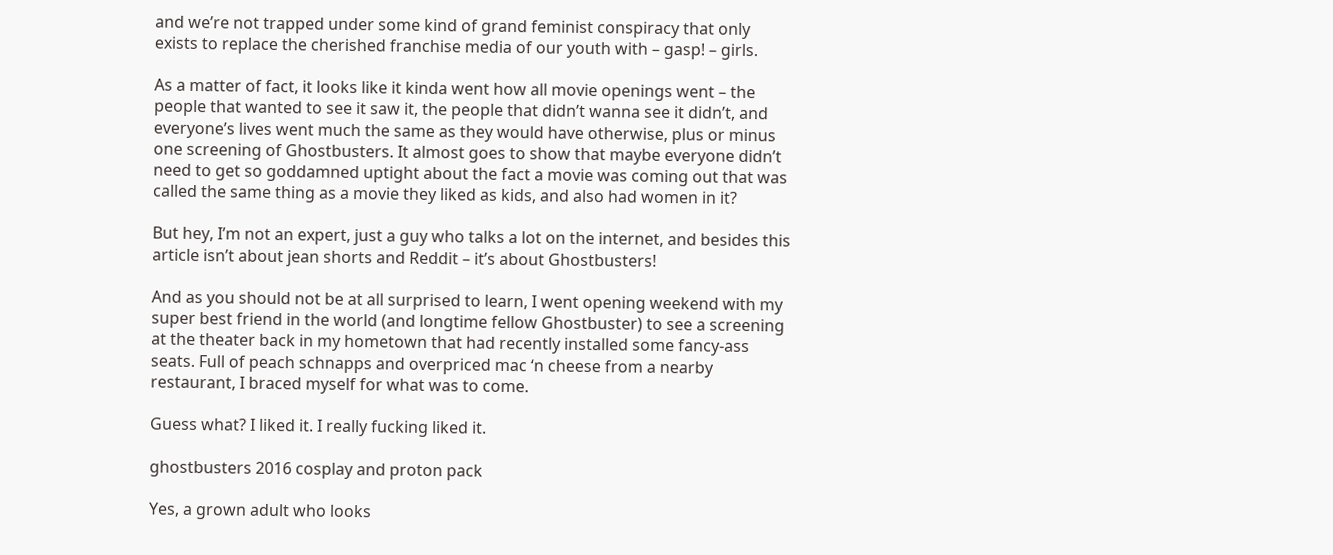and we’re not trapped under some kind of grand feminist conspiracy that only exists to replace the cherished franchise media of our youth with – gasp! – girls.

As a matter of fact, it looks like it kinda went how all movie openings went – the people that wanted to see it saw it, the people that didn’t wanna see it didn’t, and everyone’s lives went much the same as they would have otherwise, plus or minus one screening of Ghostbusters. It almost goes to show that maybe everyone didn’t need to get so goddamned uptight about the fact a movie was coming out that was called the same thing as a movie they liked as kids, and also had women in it?

But hey, I’m not an expert, just a guy who talks a lot on the internet, and besides this article isn’t about jean shorts and Reddit – it’s about Ghostbusters!

And as you should not be at all surprised to learn, I went opening weekend with my super best friend in the world (and longtime fellow Ghostbuster) to see a screening at the theater back in my hometown that had recently installed some fancy-ass seats. Full of peach schnapps and overpriced mac ‘n cheese from a nearby restaurant, I braced myself for what was to come.

Guess what? I liked it. I really fucking liked it.

ghostbusters 2016 cosplay and proton pack

Yes, a grown adult who looks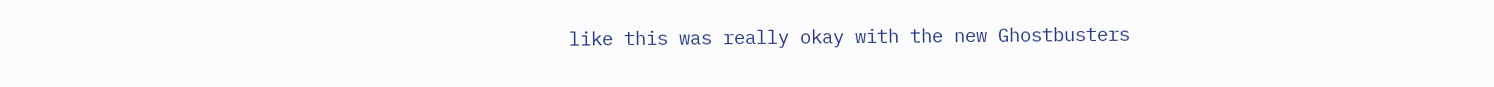like this was really okay with the new Ghostbusters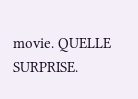movie. QUELLE SURPRISE.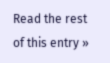Read the rest of this entry »